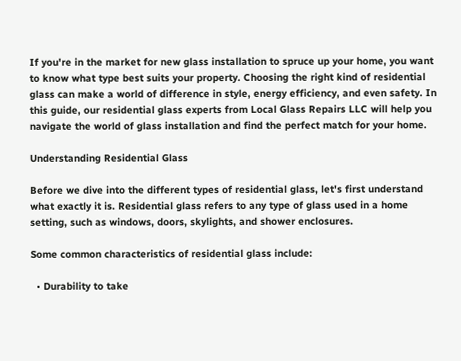If you're in the market for new glass installation to spruce up your home, you want to know what type best suits your property. Choosing the right kind of residential glass can make a world of difference in style, energy efficiency, and even safety. In this guide, our residential glass experts from Local Glass Repairs LLC will help you navigate the world of glass installation and find the perfect match for your home.

Understanding Residential Glass

Before we dive into the different types of residential glass, let's first understand what exactly it is. Residential glass refers to any type of glass used in a home setting, such as windows, doors, skylights, and shower enclosures.

Some common characteristics of residential glass include:

  • Durability to take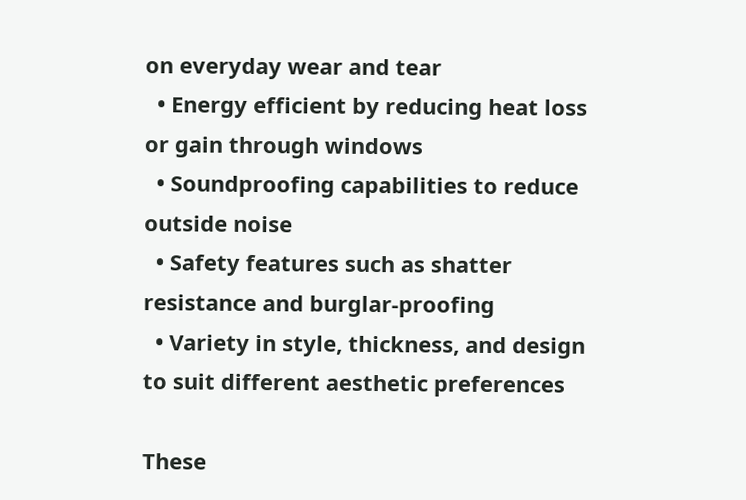on everyday wear and tear
  • Energy efficient by reducing heat loss or gain through windows
  • Soundproofing capabilities to reduce outside noise
  • Safety features such as shatter resistance and burglar-proofing
  • Variety in style, thickness, and design to suit different aesthetic preferences

These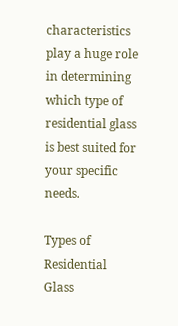characteristics play a huge role in determining which type of residential glass is best suited for your specific needs.

Types of Residential Glass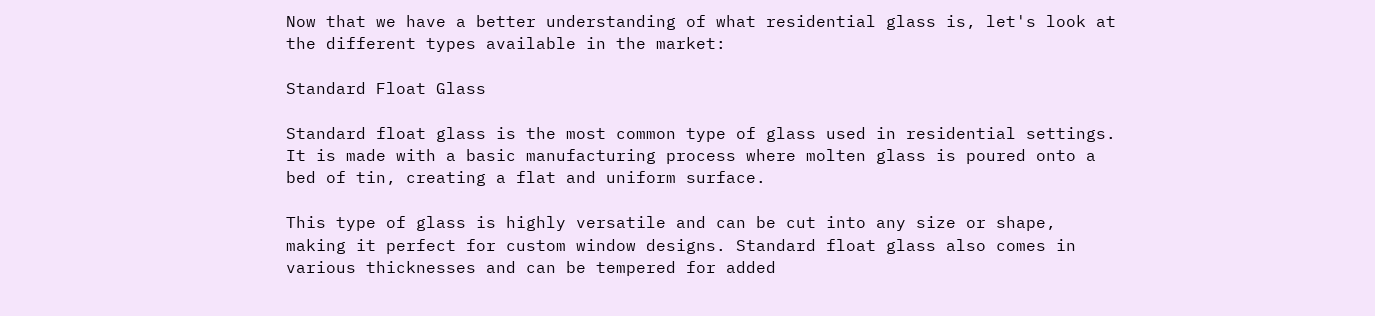Now that we have a better understanding of what residential glass is, let's look at the different types available in the market:

Standard Float Glass

Standard float glass is the most common type of glass used in residential settings. It is made with a basic manufacturing process where molten glass is poured onto a bed of tin, creating a flat and uniform surface.

This type of glass is highly versatile and can be cut into any size or shape, making it perfect for custom window designs. Standard float glass also comes in various thicknesses and can be tempered for added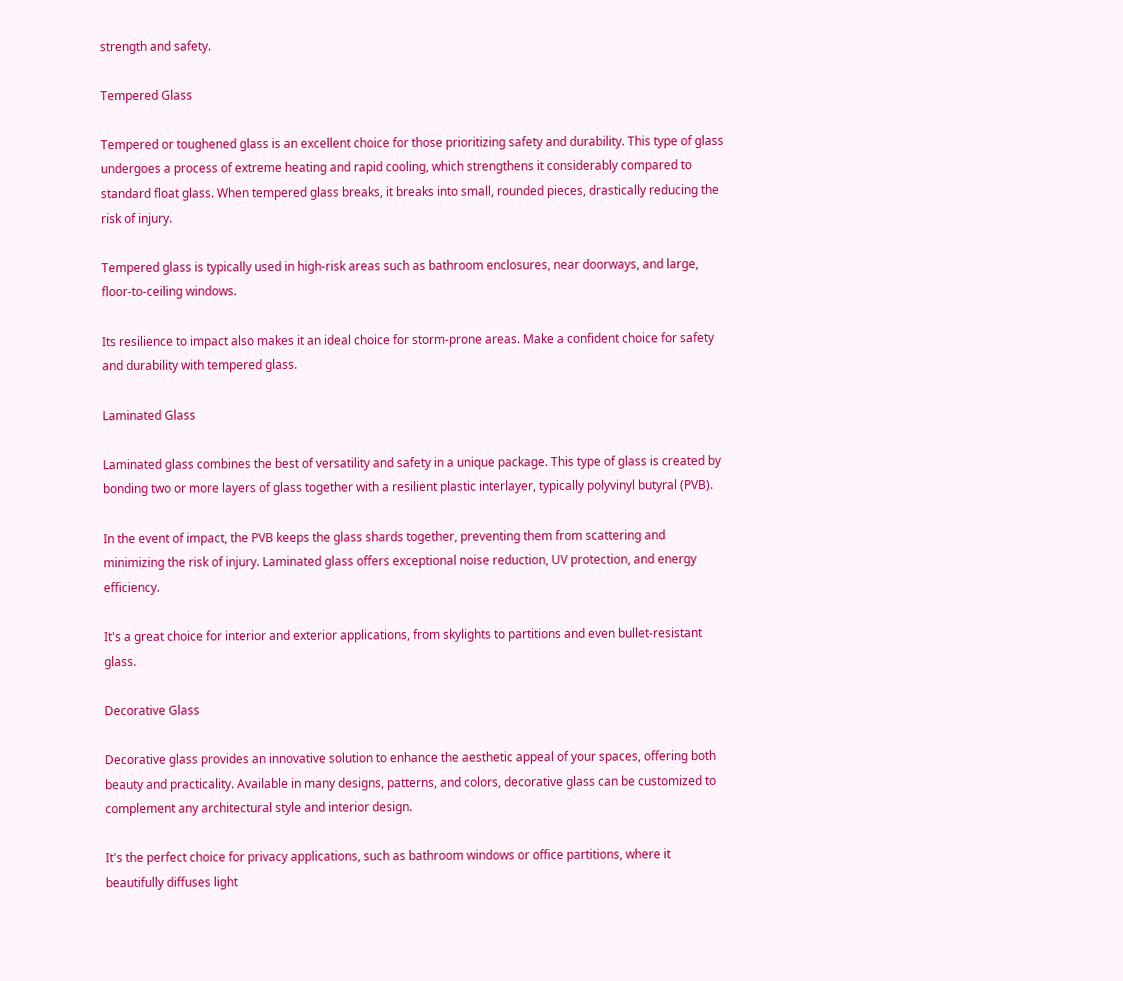strength and safety.

Tempered Glass

Tempered or toughened glass is an excellent choice for those prioritizing safety and durability. This type of glass undergoes a process of extreme heating and rapid cooling, which strengthens it considerably compared to standard float glass. When tempered glass breaks, it breaks into small, rounded pieces, drastically reducing the risk of injury.

Tempered glass is typically used in high-risk areas such as bathroom enclosures, near doorways, and large, floor-to-ceiling windows.

Its resilience to impact also makes it an ideal choice for storm-prone areas. Make a confident choice for safety and durability with tempered glass.

Laminated Glass

Laminated glass combines the best of versatility and safety in a unique package. This type of glass is created by bonding two or more layers of glass together with a resilient plastic interlayer, typically polyvinyl butyral (PVB).

In the event of impact, the PVB keeps the glass shards together, preventing them from scattering and minimizing the risk of injury. Laminated glass offers exceptional noise reduction, UV protection, and energy efficiency.

It's a great choice for interior and exterior applications, from skylights to partitions and even bullet-resistant glass.

Decorative Glass

Decorative glass provides an innovative solution to enhance the aesthetic appeal of your spaces, offering both beauty and practicality. Available in many designs, patterns, and colors, decorative glass can be customized to complement any architectural style and interior design.

It's the perfect choice for privacy applications, such as bathroom windows or office partitions, where it beautifully diffuses light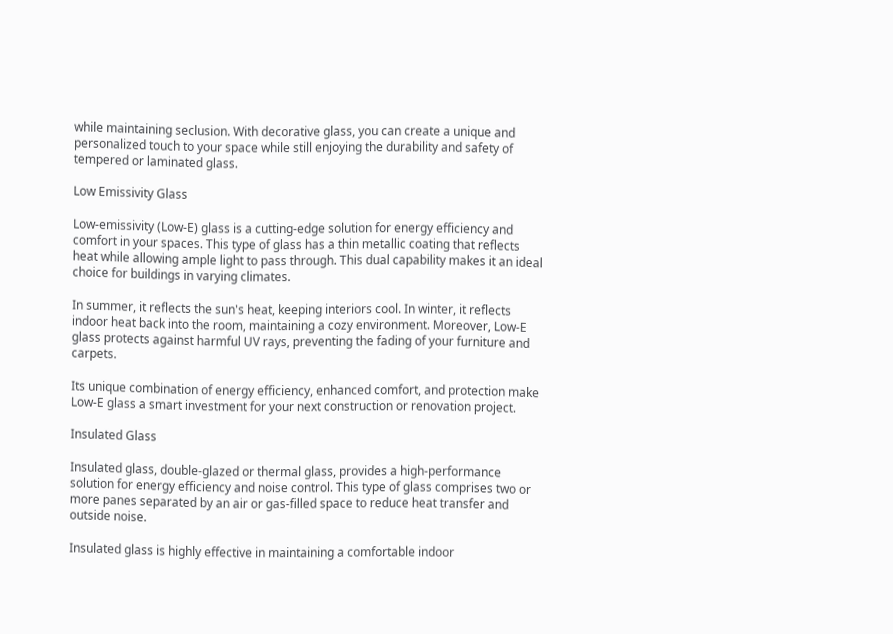while maintaining seclusion. With decorative glass, you can create a unique and personalized touch to your space while still enjoying the durability and safety of tempered or laminated glass.

Low Emissivity Glass

Low-emissivity (Low-E) glass is a cutting-edge solution for energy efficiency and comfort in your spaces. This type of glass has a thin metallic coating that reflects heat while allowing ample light to pass through. This dual capability makes it an ideal choice for buildings in varying climates.

In summer, it reflects the sun's heat, keeping interiors cool. In winter, it reflects indoor heat back into the room, maintaining a cozy environment. Moreover, Low-E glass protects against harmful UV rays, preventing the fading of your furniture and carpets.

Its unique combination of energy efficiency, enhanced comfort, and protection make Low-E glass a smart investment for your next construction or renovation project.

Insulated Glass

Insulated glass, double-glazed or thermal glass, provides a high-performance solution for energy efficiency and noise control. This type of glass comprises two or more panes separated by an air or gas-filled space to reduce heat transfer and outside noise.

Insulated glass is highly effective in maintaining a comfortable indoor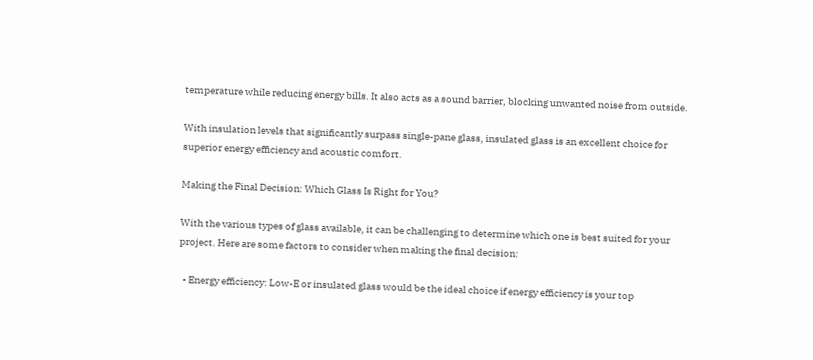temperature while reducing energy bills. It also acts as a sound barrier, blocking unwanted noise from outside.

With insulation levels that significantly surpass single-pane glass, insulated glass is an excellent choice for superior energy efficiency and acoustic comfort.

Making the Final Decision: Which Glass Is Right for You?

With the various types of glass available, it can be challenging to determine which one is best suited for your project. Here are some factors to consider when making the final decision:

  • Energy efficiency: Low-E or insulated glass would be the ideal choice if energy efficiency is your top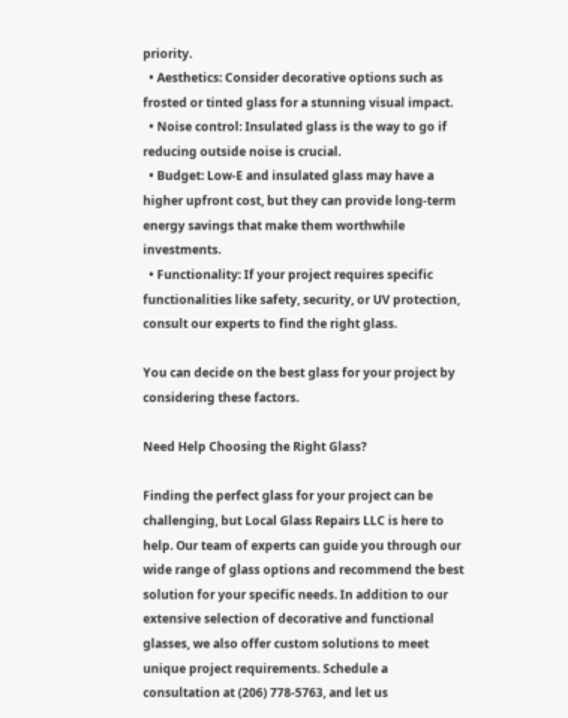priority.
  • Aesthetics: Consider decorative options such as frosted or tinted glass for a stunning visual impact.
  • Noise control: Insulated glass is the way to go if reducing outside noise is crucial.
  • Budget: Low-E and insulated glass may have a higher upfront cost, but they can provide long-term energy savings that make them worthwhile investments.
  • Functionality: If your project requires specific functionalities like safety, security, or UV protection, consult our experts to find the right glass.

You can decide on the best glass for your project by considering these factors.

Need Help Choosing the Right Glass?

Finding the perfect glass for your project can be challenging, but Local Glass Repairs LLC is here to help. Our team of experts can guide you through our wide range of glass options and recommend the best solution for your specific needs. In addition to our extensive selection of decorative and functional glasses, we also offer custom solutions to meet unique project requirements. Schedule a consultation at (206) 778-5763, and let us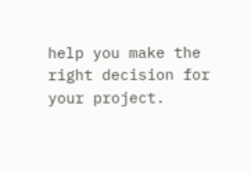help you make the right decision for your project.